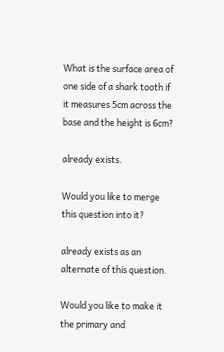What is the surface area of one side of a shark tooth if it measures 5cm across the base and the height is 6cm?

already exists.

Would you like to merge this question into it?

already exists as an alternate of this question.

Would you like to make it the primary and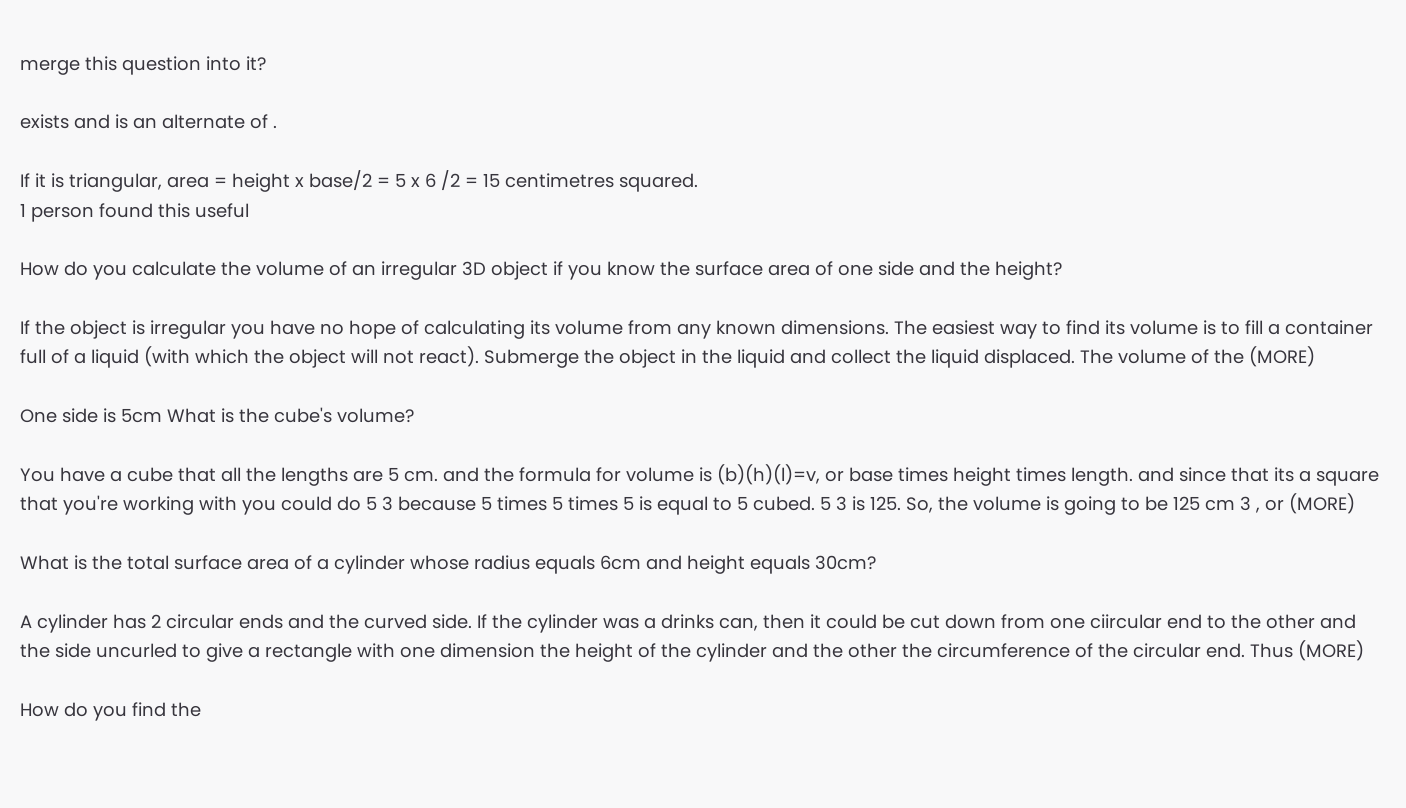merge this question into it?

exists and is an alternate of .

If it is triangular, area = height x base/2 = 5 x 6 /2 = 15 centimetres squared.
1 person found this useful

How do you calculate the volume of an irregular 3D object if you know the surface area of one side and the height?

If the object is irregular you have no hope of calculating its volume from any known dimensions. The easiest way to find its volume is to fill a container full of a liquid (with which the object will not react). Submerge the object in the liquid and collect the liquid displaced. The volume of the (MORE)

One side is 5cm What is the cube's volume?

You have a cube that all the lengths are 5 cm. and the formula for volume is (b)(h)(l)=v, or base times height times length. and since that its a square that you're working with you could do 5 3 because 5 times 5 times 5 is equal to 5 cubed. 5 3 is 125. So, the volume is going to be 125 cm 3 , or (MORE)

What is the total surface area of a cylinder whose radius equals 6cm and height equals 30cm?

A cylinder has 2 circular ends and the curved side. If the cylinder was a drinks can, then it could be cut down from one ciircular end to the other and the side uncurled to give a rectangle with one dimension the height of the cylinder and the other the circumference of the circular end. Thus (MORE)

How do you find the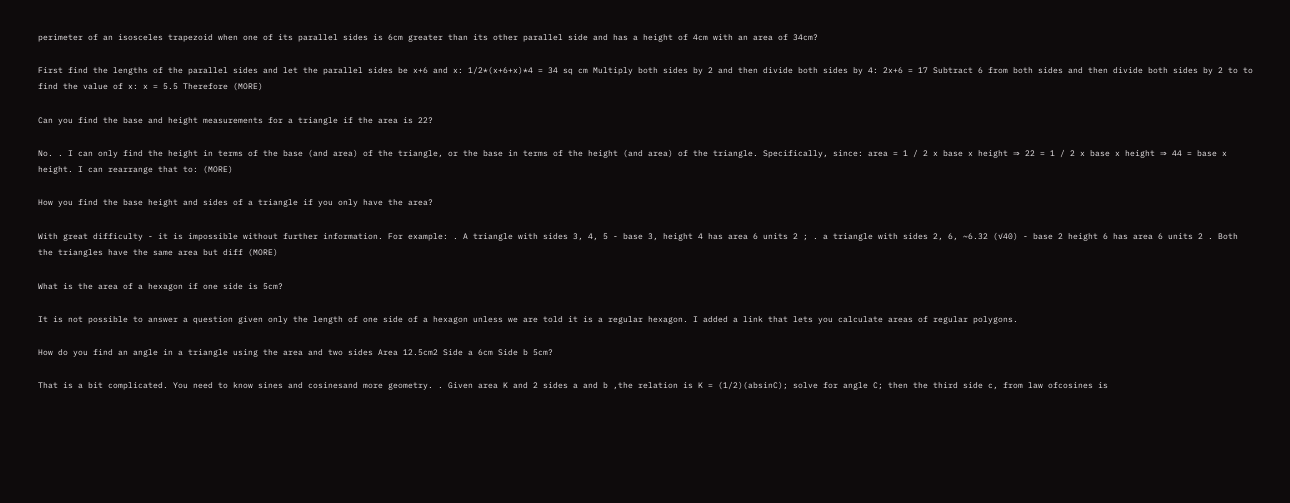perimeter of an isosceles trapezoid when one of its parallel sides is 6cm greater than its other parallel side and has a height of 4cm with an area of 34cm?

First find the lengths of the parallel sides and let the parallel sides be x+6 and x: 1/2*(x+6+x)*4 = 34 sq cm Multiply both sides by 2 and then divide both sides by 4: 2x+6 = 17 Subtract 6 from both sides and then divide both sides by 2 to to find the value of x: x = 5.5 Therefore (MORE)

Can you find the base and height measurements for a triangle if the area is 22?

No. . I can only find the height in terms of the base (and area) of the triangle, or the base in terms of the height (and area) of the triangle. Specifically, since: area = 1 / 2 x base x height ⇒ 22 = 1 / 2 x base x height ⇒ 44 = base x height. I can rearrange that to: (MORE)

How you find the base height and sides of a triangle if you only have the area?

With great difficulty - it is impossible without further information. For example: . A triangle with sides 3, 4, 5 - base 3, height 4 has area 6 units 2 ; . a triangle with sides 2, 6, ~6.32 (√40) - base 2 height 6 has area 6 units 2 . Both the triangles have the same area but diff (MORE)

What is the area of a hexagon if one side is 5cm?

It is not possible to answer a question given only the length of one side of a hexagon unless we are told it is a regular hexagon. I added a link that lets you calculate areas of regular polygons.

How do you find an angle in a triangle using the area and two sides Area 12.5cm2 Side a 6cm Side b 5cm?

That is a bit complicated. You need to know sines and cosinesand more geometry. . Given area K and 2 sides a and b ,the relation is K = (1/2)(absinC); solve for angle C; then the third side c, from law ofcosines is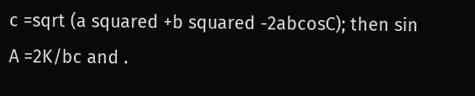c =sqrt (a squared +b squared -2abcosC); then sin A =2K/bc and .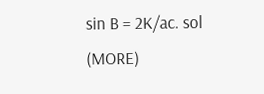sin B = 2K/ac. sol (MORE)